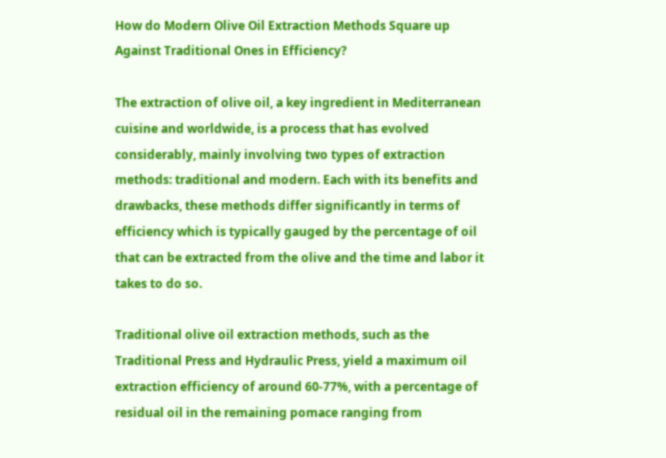How do Modern Olive Oil Extraction Methods Square up Against Traditional Ones in Efficiency?

The extraction of olive oil, a key ingredient in Mediterranean cuisine and worldwide, is a process that has evolved considerably, mainly involving two types of extraction methods: traditional and modern. Each with its benefits and drawbacks, these methods differ significantly in terms of efficiency which is typically gauged by the percentage of oil that can be extracted from the olive and the time and labor it takes to do so.

Traditional olive oil extraction methods, such as the Traditional Press and Hydraulic Press, yield a maximum oil extraction efficiency of around 60-77%, with a percentage of residual oil in the remaining pomace ranging from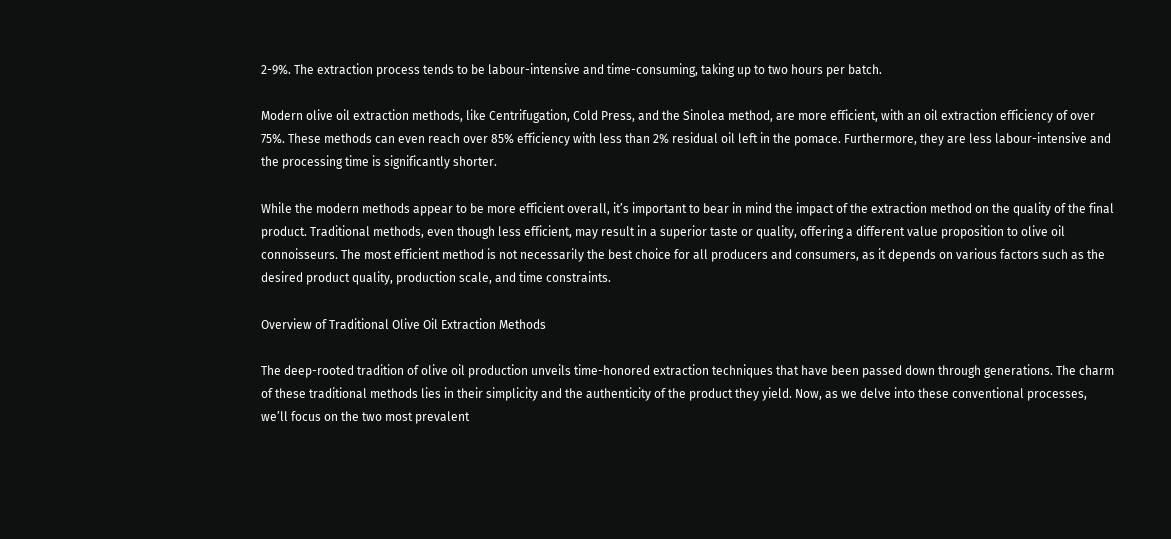2-9%. The extraction process tends to be labour-intensive and time-consuming, taking up to two hours per batch.

Modern olive oil extraction methods, like Centrifugation, Cold Press, and the Sinolea method, are more efficient, with an oil extraction efficiency of over 75%. These methods can even reach over 85% efficiency with less than 2% residual oil left in the pomace. Furthermore, they are less labour-intensive and the processing time is significantly shorter.

While the modern methods appear to be more efficient overall, it’s important to bear in mind the impact of the extraction method on the quality of the final product. Traditional methods, even though less efficient, may result in a superior taste or quality, offering a different value proposition to olive oil connoisseurs. The most efficient method is not necessarily the best choice for all producers and consumers, as it depends on various factors such as the desired product quality, production scale, and time constraints.

Overview of Traditional Olive Oil Extraction Methods

The deep-rooted tradition of olive oil production unveils time-honored extraction techniques that have been passed down through generations. The charm of these traditional methods lies in their simplicity and the authenticity of the product they yield. Now, as we delve into these conventional processes, we’ll focus on the two most prevalent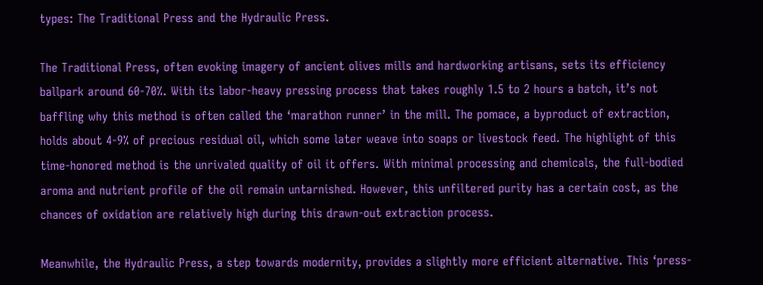types: The Traditional Press and the Hydraulic Press.

The Traditional Press, often evoking imagery of ancient olives mills and hardworking artisans, sets its efficiency ballpark around 60-70%. With its labor-heavy pressing process that takes roughly 1.5 to 2 hours a batch, it’s not baffling why this method is often called the ‘marathon runner’ in the mill. The pomace, a byproduct of extraction, holds about 4-9% of precious residual oil, which some later weave into soaps or livestock feed. The highlight of this time-honored method is the unrivaled quality of oil it offers. With minimal processing and chemicals, the full-bodied aroma and nutrient profile of the oil remain untarnished. However, this unfiltered purity has a certain cost, as the chances of oxidation are relatively high during this drawn-out extraction process.

Meanwhile, the Hydraulic Press, a step towards modernity, provides a slightly more efficient alternative. This ‘press-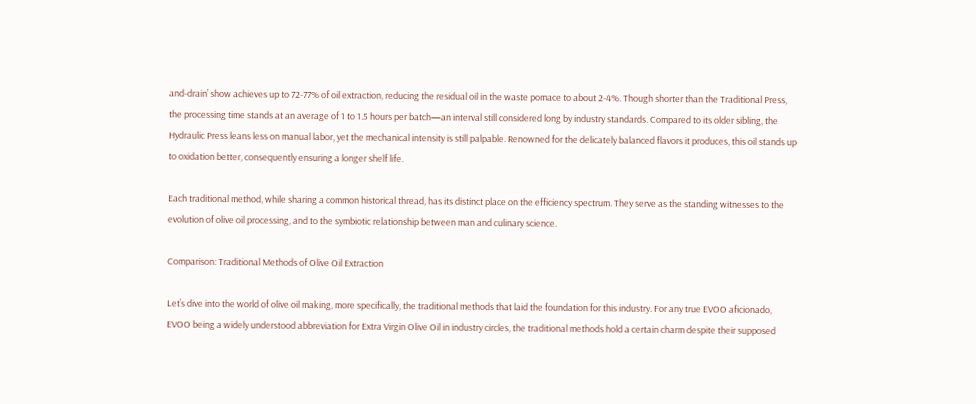and-drain’ show achieves up to 72-77% of oil extraction, reducing the residual oil in the waste pomace to about 2-4%. Though shorter than the Traditional Press, the processing time stands at an average of 1 to 1.5 hours per batch—an interval still considered long by industry standards. Compared to its older sibling, the Hydraulic Press leans less on manual labor, yet the mechanical intensity is still palpable. Renowned for the delicately balanced flavors it produces, this oil stands up to oxidation better, consequently ensuring a longer shelf life.

Each traditional method, while sharing a common historical thread, has its distinct place on the efficiency spectrum. They serve as the standing witnesses to the evolution of olive oil processing, and to the symbiotic relationship between man and culinary science.

Comparison: Traditional Methods of Olive Oil Extraction

Let’s dive into the world of olive oil making, more specifically, the traditional methods that laid the foundation for this industry. For any true EVOO aficionado, EVOO being a widely understood abbreviation for Extra Virgin Olive Oil in industry circles, the traditional methods hold a certain charm despite their supposed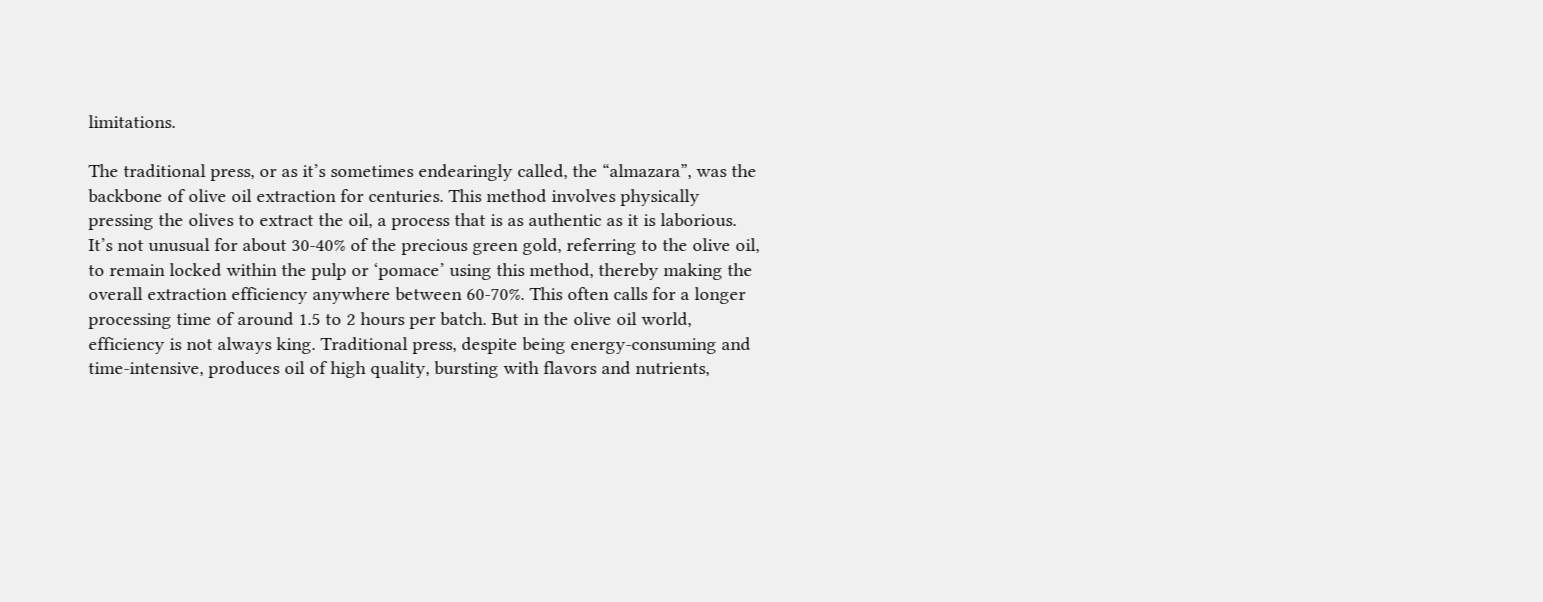limitations.

The traditional press, or as it’s sometimes endearingly called, the “almazara”, was the backbone of olive oil extraction for centuries. This method involves physically pressing the olives to extract the oil, a process that is as authentic as it is laborious. It’s not unusual for about 30-40% of the precious green gold, referring to the olive oil, to remain locked within the pulp or ‘pomace’ using this method, thereby making the overall extraction efficiency anywhere between 60-70%. This often calls for a longer processing time of around 1.5 to 2 hours per batch. But in the olive oil world, efficiency is not always king. Traditional press, despite being energy-consuming and time-intensive, produces oil of high quality, bursting with flavors and nutrients,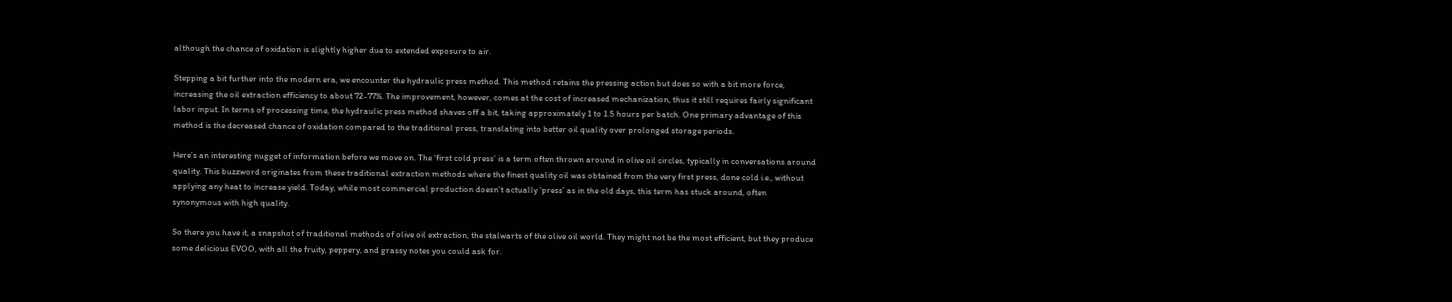although the chance of oxidation is slightly higher due to extended exposure to air.

Stepping a bit further into the modern era, we encounter the hydraulic press method. This method retains the pressing action but does so with a bit more force, increasing the oil extraction efficiency to about 72-77%. The improvement, however, comes at the cost of increased mechanization, thus it still requires fairly significant labor input. In terms of processing time, the hydraulic press method shaves off a bit, taking approximately 1 to 1.5 hours per batch. One primary advantage of this method is the decreased chance of oxidation compared to the traditional press, translating into better oil quality over prolonged storage periods.

Here’s an interesting nugget of information before we move on. The ‘first cold press’ is a term often thrown around in olive oil circles, typically in conversations around quality. This buzzword originates from these traditional extraction methods where the finest quality oil was obtained from the very first press, done cold i.e., without applying any heat to increase yield. Today, while most commercial production doesn’t actually ‘press’ as in the old days, this term has stuck around, often synonymous with high quality.

So there you have it, a snapshot of traditional methods of olive oil extraction, the stalwarts of the olive oil world. They might not be the most efficient, but they produce some delicious EVOO, with all the fruity, peppery, and grassy notes you could ask for.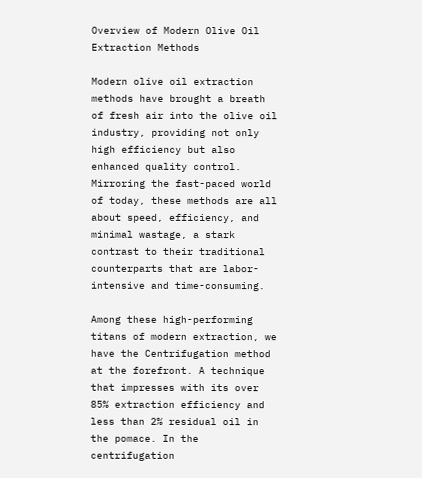Overview of Modern Olive Oil Extraction Methods

Modern olive oil extraction methods have brought a breath of fresh air into the olive oil industry, providing not only high efficiency but also enhanced quality control. Mirroring the fast-paced world of today, these methods are all about speed, efficiency, and minimal wastage, a stark contrast to their traditional counterparts that are labor-intensive and time-consuming.

Among these high-performing titans of modern extraction, we have the Centrifugation method at the forefront. A technique that impresses with its over 85% extraction efficiency and less than 2% residual oil in the pomace. In the centrifugation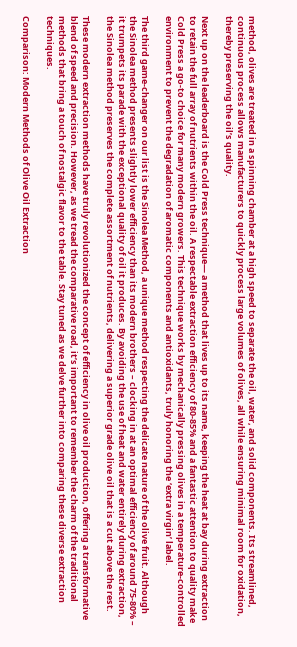method, olives are treated in a spinning chamber at a high speed to separate the oil, water, and solid components. Its streamlined, continuous process allows manufacturers to quickly process large volumes of olives, all while ensuring minimal room for oxidation, thereby preserving the oil’s quality.

Next up on the leaderboard is the Cold Press technique— a method that lives up to its name, keeping the heat at bay during extraction to retain the full array of nutrients within the oil. A respectable extraction efficiency of 80-85% and a fantastic attention to quality make Cold Press a go-to choice for many modern growers. This technique works by mechanically pressing olives in a temperature-controlled environment to prevent the degradation of aromatic components and antioxidants, truly honoring the ‘extra virgin’ label.

The third game-changer on our list is the Sinolea Method, a unique method respecting the delicate nature of the olive fruit. Although the Sinolea method presents slightly lower efficiency than its modern brothers – clocking in at an optimal efficiency of around 75-80% – it trumpets its parade with the exceptional quality of oil it produces. By avoiding the use of heat and water entirely during extraction, the Sinolea method preserves the complete assortment of nutrients, delivering a superior grade olive oil that is a cut above the rest.

These modern extraction methods have truly revolutionized the concept of efficiency in olive oil production, offering a transformative blend of speed and precision. However, as we tread the comparative road, it’s important to remember the charm of the traditional methods that bring a touch of nostalgic flavor to the table. Stay tuned as we delve further into comparing these diverse extraction techniques.

Comparison: Modern Methods of Olive Oil Extraction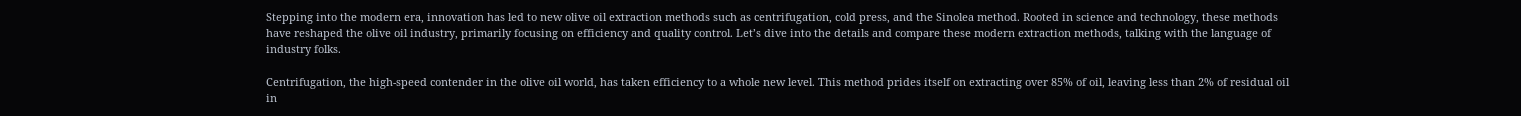Stepping into the modern era, innovation has led to new olive oil extraction methods such as centrifugation, cold press, and the Sinolea method. Rooted in science and technology, these methods have reshaped the olive oil industry, primarily focusing on efficiency and quality control. Let’s dive into the details and compare these modern extraction methods, talking with the language of industry folks.

Centrifugation, the high-speed contender in the olive oil world, has taken efficiency to a whole new level. This method prides itself on extracting over 85% of oil, leaving less than 2% of residual oil in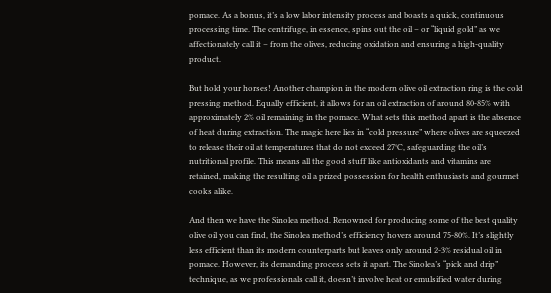pomace. As a bonus, it’s a low labor intensity process and boasts a quick, continuous processing time. The centrifuge, in essence, spins out the oil – or “liquid gold” as we affectionately call it – from the olives, reducing oxidation and ensuring a high-quality product.

But hold your horses! Another champion in the modern olive oil extraction ring is the cold pressing method. Equally efficient, it allows for an oil extraction of around 80-85% with approximately 2% oil remaining in the pomace. What sets this method apart is the absence of heat during extraction. The magic here lies in “cold pressure” where olives are squeezed to release their oil at temperatures that do not exceed 27°C, safeguarding the oil’s nutritional profile. This means all the good stuff like antioxidants and vitamins are retained, making the resulting oil a prized possession for health enthusiasts and gourmet cooks alike.

And then we have the Sinolea method. Renowned for producing some of the best quality olive oil you can find, the Sinolea method’s efficiency hovers around 75-80%. It’s slightly less efficient than its modern counterparts but leaves only around 2-3% residual oil in pomace. However, its demanding process sets it apart. The Sinolea’s “pick and drip” technique, as we professionals call it, doesn’t involve heat or emulsified water during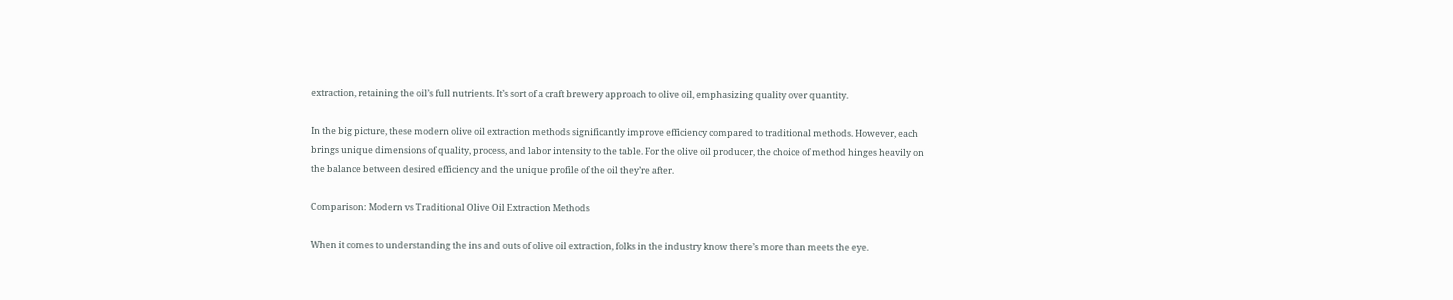extraction, retaining the oil’s full nutrients. It’s sort of a craft brewery approach to olive oil, emphasizing quality over quantity.

In the big picture, these modern olive oil extraction methods significantly improve efficiency compared to traditional methods. However, each brings unique dimensions of quality, process, and labor intensity to the table. For the olive oil producer, the choice of method hinges heavily on the balance between desired efficiency and the unique profile of the oil they’re after.

Comparison: Modern vs Traditional Olive Oil Extraction Methods

When it comes to understanding the ins and outs of olive oil extraction, folks in the industry know there’s more than meets the eye.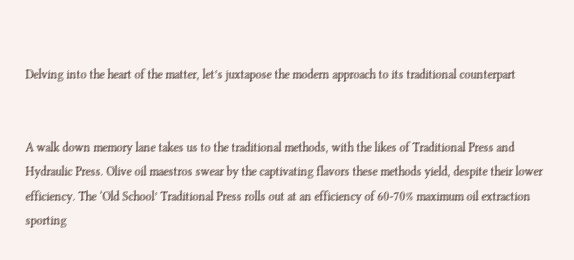Delving into the heart of the matter, let’s juxtapose the modern approach to its traditional counterpart


A walk down memory lane takes us to the traditional methods, with the likes of Traditional Press and Hydraulic Press. Olive oil maestros swear by the captivating flavors these methods yield, despite their lower efficiency. The ‘Old School’ Traditional Press rolls out at an efficiency of 60-70% maximum oil extraction sporting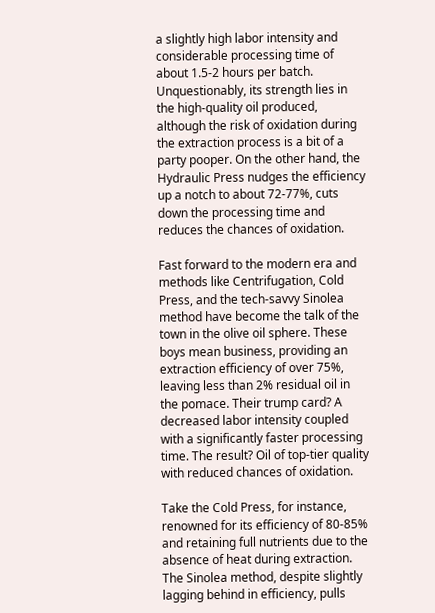a slightly high labor intensity and considerable processing time of about 1.5-2 hours per batch. Unquestionably, its strength lies in the high-quality oil produced, although the risk of oxidation during the extraction process is a bit of a party pooper. On the other hand, the Hydraulic Press nudges the efficiency up a notch to about 72-77%, cuts down the processing time and reduces the chances of oxidation.

Fast forward to the modern era and methods like Centrifugation, Cold Press, and the tech-savvy Sinolea method have become the talk of the town in the olive oil sphere. These boys mean business, providing an extraction efficiency of over 75%, leaving less than 2% residual oil in the pomace. Their trump card? A decreased labor intensity coupled with a significantly faster processing time. The result? Oil of top-tier quality with reduced chances of oxidation.

Take the Cold Press, for instance, renowned for its efficiency of 80-85% and retaining full nutrients due to the absence of heat during extraction. The Sinolea method, despite slightly lagging behind in efficiency, pulls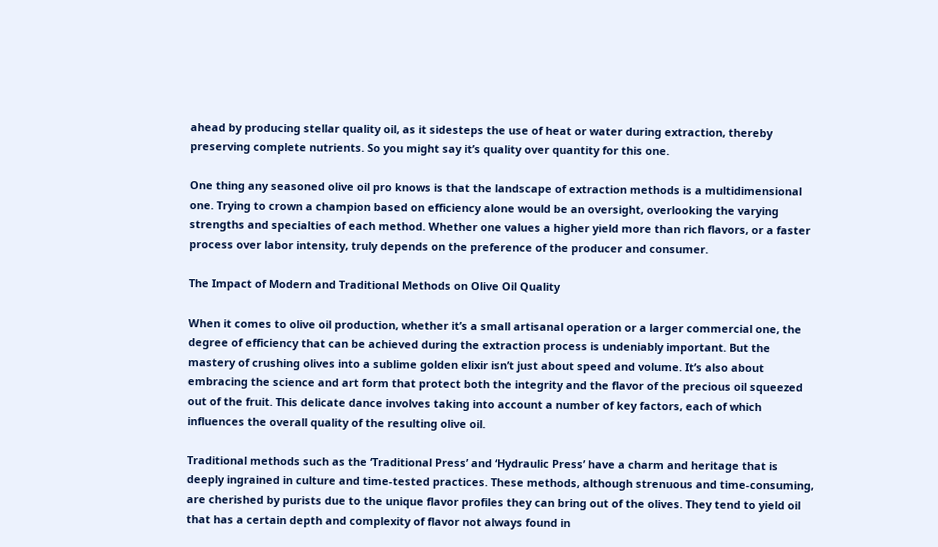ahead by producing stellar quality oil, as it sidesteps the use of heat or water during extraction, thereby preserving complete nutrients. So you might say it’s quality over quantity for this one.

One thing any seasoned olive oil pro knows is that the landscape of extraction methods is a multidimensional one. Trying to crown a champion based on efficiency alone would be an oversight, overlooking the varying strengths and specialties of each method. Whether one values a higher yield more than rich flavors, or a faster process over labor intensity, truly depends on the preference of the producer and consumer.

The Impact of Modern and Traditional Methods on Olive Oil Quality

When it comes to olive oil production, whether it’s a small artisanal operation or a larger commercial one, the degree of efficiency that can be achieved during the extraction process is undeniably important. But the mastery of crushing olives into a sublime golden elixir isn’t just about speed and volume. It’s also about embracing the science and art form that protect both the integrity and the flavor of the precious oil squeezed out of the fruit. This delicate dance involves taking into account a number of key factors, each of which influences the overall quality of the resulting olive oil.

Traditional methods such as the ‘Traditional Press’ and ‘Hydraulic Press’ have a charm and heritage that is deeply ingrained in culture and time-tested practices. These methods, although strenuous and time-consuming, are cherished by purists due to the unique flavor profiles they can bring out of the olives. They tend to yield oil that has a certain depth and complexity of flavor not always found in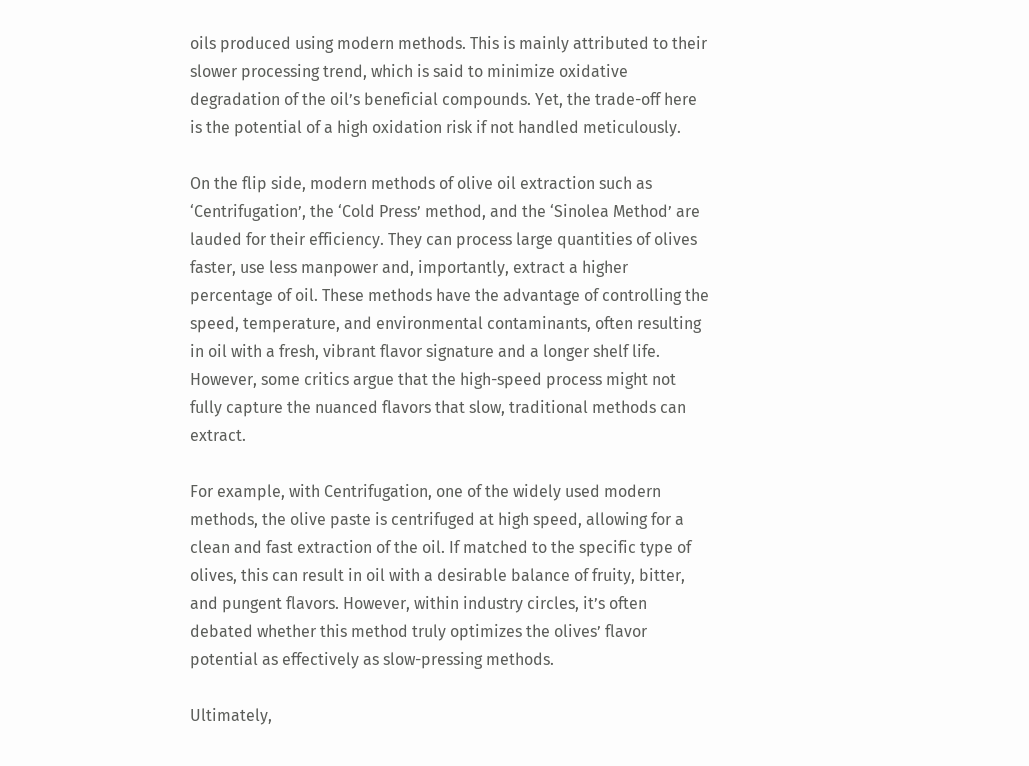oils produced using modern methods. This is mainly attributed to their slower processing trend, which is said to minimize oxidative degradation of the oil’s beneficial compounds. Yet, the trade-off here is the potential of a high oxidation risk if not handled meticulously.

On the flip side, modern methods of olive oil extraction such as ‘Centrifugation’, the ‘Cold Press’ method, and the ‘Sinolea Method’ are lauded for their efficiency. They can process large quantities of olives faster, use less manpower and, importantly, extract a higher percentage of oil. These methods have the advantage of controlling the speed, temperature, and environmental contaminants, often resulting in oil with a fresh, vibrant flavor signature and a longer shelf life. However, some critics argue that the high-speed process might not fully capture the nuanced flavors that slow, traditional methods can extract.

For example, with Centrifugation, one of the widely used modern methods, the olive paste is centrifuged at high speed, allowing for a clean and fast extraction of the oil. If matched to the specific type of olives, this can result in oil with a desirable balance of fruity, bitter, and pungent flavors. However, within industry circles, it’s often debated whether this method truly optimizes the olives’ flavor potential as effectively as slow-pressing methods.

Ultimately,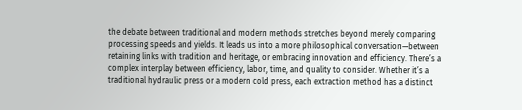the debate between traditional and modern methods stretches beyond merely comparing processing speeds and yields. It leads us into a more philosophical conversation—between retaining links with tradition and heritage, or embracing innovation and efficiency. There’s a complex interplay between efficiency, labor, time, and quality to consider. Whether it’s a traditional hydraulic press or a modern cold press, each extraction method has a distinct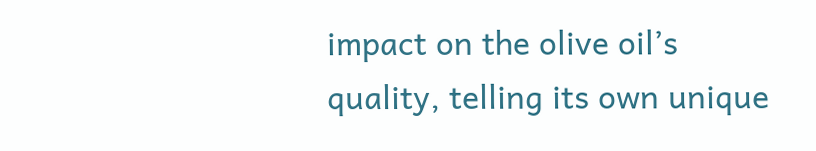impact on the olive oil’s quality, telling its own unique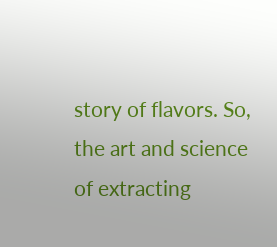story of flavors. So, the art and science of extracting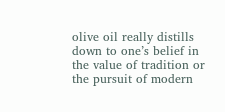olive oil really distills down to one’s belief in the value of tradition or the pursuit of modern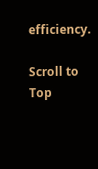efficiency.

Scroll to Top